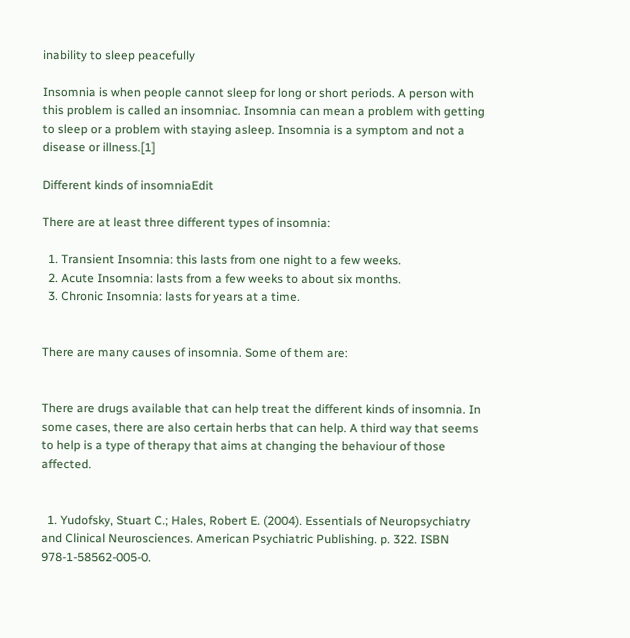inability to sleep peacefully

Insomnia is when people cannot sleep for long or short periods. A person with this problem is called an insomniac. Insomnia can mean a problem with getting to sleep or a problem with staying asleep. Insomnia is a symptom and not a disease or illness.[1]

Different kinds of insomniaEdit

There are at least three different types of insomnia:

  1. Transient Insomnia: this lasts from one night to a few weeks.
  2. Acute Insomnia: lasts from a few weeks to about six months.
  3. Chronic Insomnia: lasts for years at a time.


There are many causes of insomnia. Some of them are:


There are drugs available that can help treat the different kinds of insomnia. In some cases, there are also certain herbs that can help. A third way that seems to help is a type of therapy that aims at changing the behaviour of those affected.


  1. Yudofsky, Stuart C.; Hales, Robert E. (2004). Essentials of Neuropsychiatry and Clinical Neurosciences. American Psychiatric Publishing. p. 322. ISBN 978-1-58562-005-0.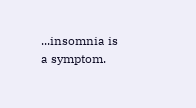...insomnia is a symptom.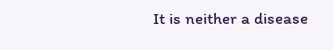It is neither a disease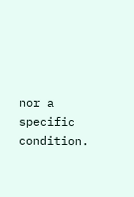nor a specific condition.